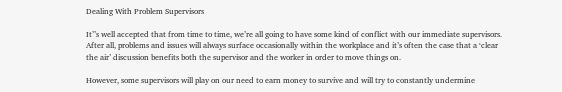Dealing With Problem Supervisors

It’’s well accepted that from time to time, we’re all going to have some kind of conflict with our immediate supervisors. After all, problems and issues will always surface occasionally within the workplace and it’s often the case that a ‘clear the air’ discussion benefits both the supervisor and the worker in order to move things on.

However, some supervisors will play on our need to earn money to survive and will try to constantly undermine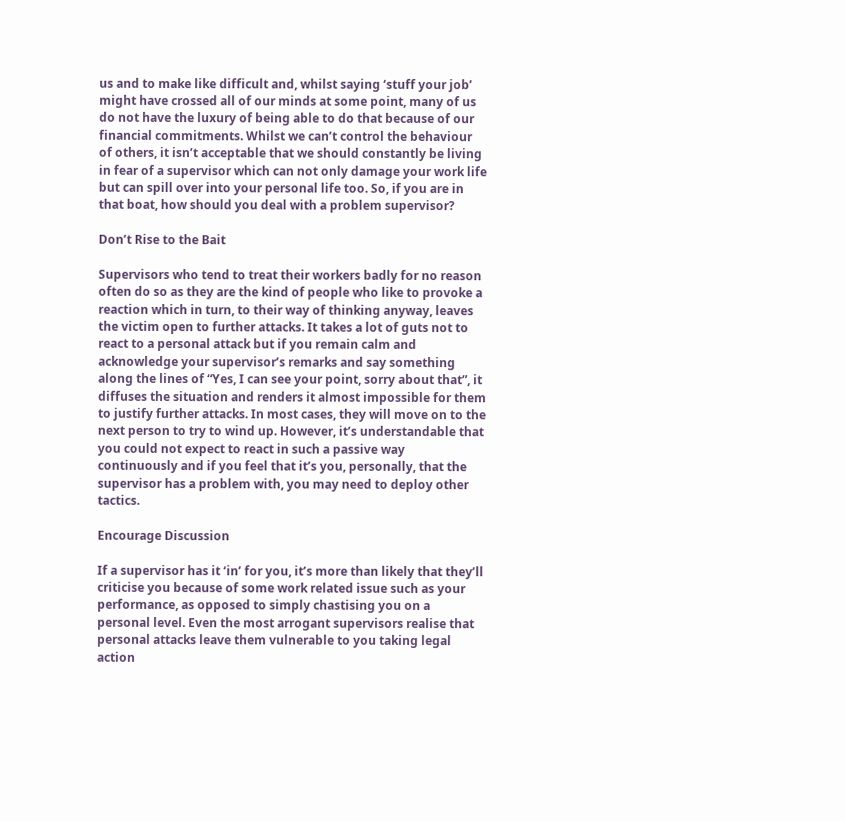us and to make like difficult and, whilst saying ‘stuff your job’ might have crossed all of our minds at some point, many of us do not have the luxury of being able to do that because of our financial commitments. Whilst we can’t control the behaviour of others, it isn’t acceptable that we should constantly be living in fear of a supervisor which can not only damage your work life but can spill over into your personal life too. So, if you are in that boat, how should you deal with a problem supervisor?

Don’t Rise to the Bait

Supervisors who tend to treat their workers badly for no reason often do so as they are the kind of people who like to provoke a reaction which in turn, to their way of thinking anyway, leaves the victim open to further attacks. It takes a lot of guts not to react to a personal attack but if you remain calm and acknowledge your supervisor’s remarks and say something along the lines of “Yes, I can see your point, sorry about that”, it diffuses the situation and renders it almost impossible for them to justify further attacks. In most cases, they will move on to the next person to try to wind up. However, it’s understandable that you could not expect to react in such a passive way continuously and if you feel that it’s you, personally, that the supervisor has a problem with, you may need to deploy other tactics.

Encourage Discussion

If a supervisor has it ‘in’ for you, it’s more than likely that they’ll criticise you because of some work related issue such as your performance, as opposed to simply chastising you on a personal level. Even the most arrogant supervisors realise that personal attacks leave them vulnerable to you taking legal action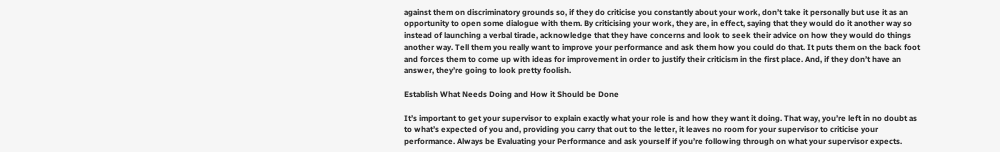against them on discriminatory grounds so, if they do criticise you constantly about your work, don’t take it personally but use it as an opportunity to open some dialogue with them. By criticising your work, they are, in effect, saying that they would do it another way so instead of launching a verbal tirade, acknowledge that they have concerns and look to seek their advice on how they would do things another way. Tell them you really want to improve your performance and ask them how you could do that. It puts them on the back foot and forces them to come up with ideas for improvement in order to justify their criticism in the first place. And, if they don’t have an answer, they’re going to look pretty foolish.

Establish What Needs Doing and How it Should be Done

It’s important to get your supervisor to explain exactly what your role is and how they want it doing. That way, you’re left in no doubt as to what’s expected of you and, providing you carry that out to the letter, it leaves no room for your supervisor to criticise your performance. Always be Evaluating your Performance and ask yourself if you’re following through on what your supervisor expects.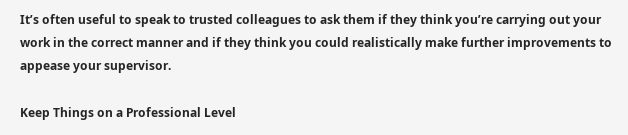It’s often useful to speak to trusted colleagues to ask them if they think you’re carrying out your work in the correct manner and if they think you could realistically make further improvements to appease your supervisor.

Keep Things on a Professional Level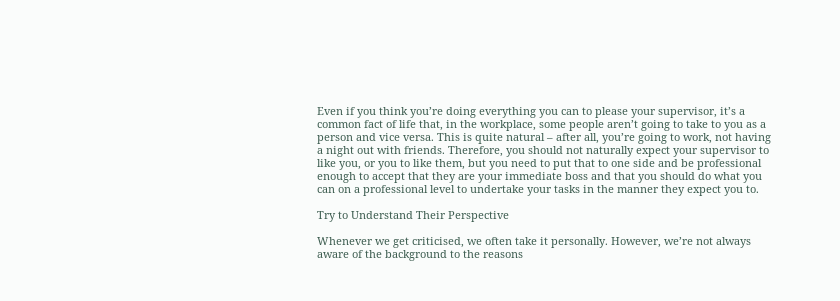Even if you think you’re doing everything you can to please your supervisor, it’s a common fact of life that, in the workplace, some people aren’t going to take to you as a person and vice versa. This is quite natural – after all, you’re going to work, not having a night out with friends. Therefore, you should not naturally expect your supervisor to like you, or you to like them, but you need to put that to one side and be professional enough to accept that they are your immediate boss and that you should do what you can on a professional level to undertake your tasks in the manner they expect you to.

Try to Understand Their Perspective

Whenever we get criticised, we often take it personally. However, we’re not always aware of the background to the reasons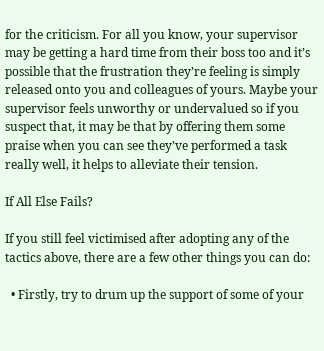for the criticism. For all you know, your supervisor may be getting a hard time from their boss too and it’s possible that the frustration they’re feeling is simply released onto you and colleagues of yours. Maybe your supervisor feels unworthy or undervalued so if you suspect that, it may be that by offering them some praise when you can see they’ve performed a task really well, it helps to alleviate their tension.

If All Else Fails?

If you still feel victimised after adopting any of the tactics above, there are a few other things you can do:

  • Firstly, try to drum up the support of some of your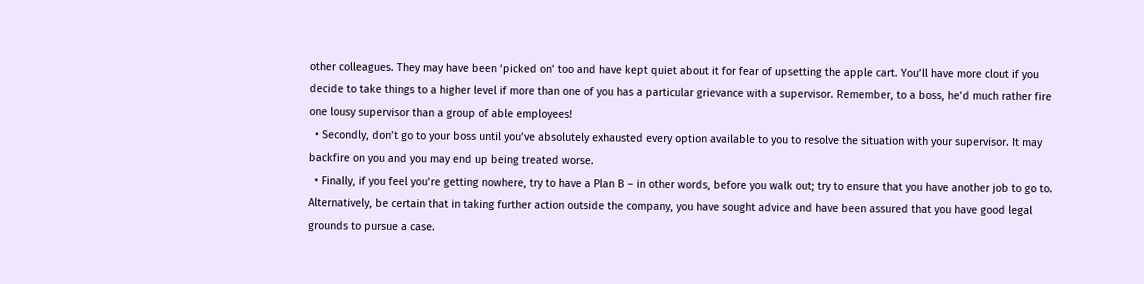other colleagues. They may have been ‘picked on’ too and have kept quiet about it for fear of upsetting the apple cart. You’ll have more clout if you decide to take things to a higher level if more than one of you has a particular grievance with a supervisor. Remember, to a boss, he’d much rather fire one lousy supervisor than a group of able employees!
  • Secondly, don’t go to your boss until you’ve absolutely exhausted every option available to you to resolve the situation with your supervisor. It may backfire on you and you may end up being treated worse.
  • Finally, if you feel you’re getting nowhere, try to have a Plan B – in other words, before you walk out; try to ensure that you have another job to go to. Alternatively, be certain that in taking further action outside the company, you have sought advice and have been assured that you have good legal grounds to pursue a case.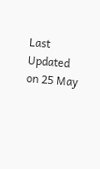Last Updated on 25 May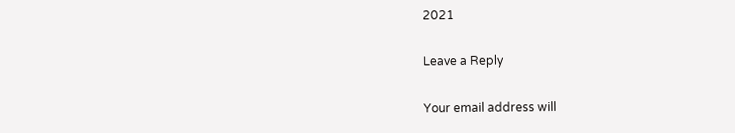2021

Leave a Reply

Your email address will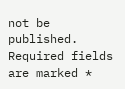not be published. Required fields are marked *